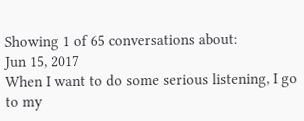Showing 1 of 65 conversations about:
Jun 15, 2017
When I want to do some serious listening, I go to my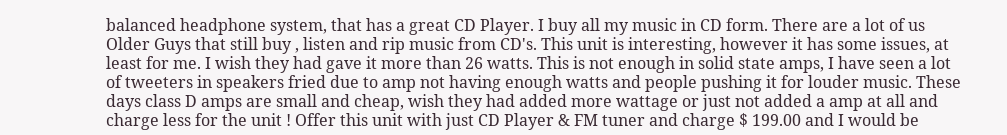balanced headphone system, that has a great CD Player. I buy all my music in CD form. There are a lot of us Older Guys that still buy , listen and rip music from CD's. This unit is interesting, however it has some issues, at least for me. I wish they had gave it more than 26 watts. This is not enough in solid state amps, I have seen a lot of tweeters in speakers fried due to amp not having enough watts and people pushing it for louder music. These days class D amps are small and cheap, wish they had added more wattage or just not added a amp at all and charge less for the unit ! Offer this unit with just CD Player & FM tuner and charge $ 199.00 and I would be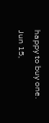happy to buy one.
Jun 15,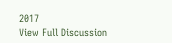2017
View Full Discussion